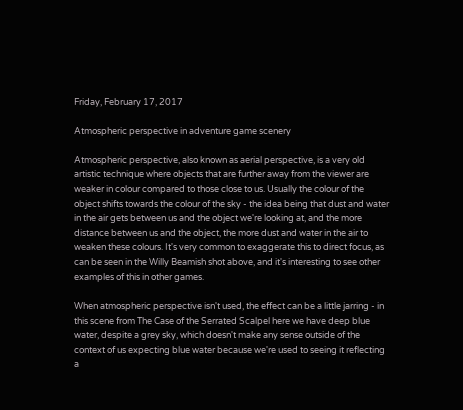Friday, February 17, 2017

Atmospheric perspective in adventure game scenery

Atmospheric perspective, also known as aerial perspective, is a very old artistic technique where objects that are further away from the viewer are weaker in colour compared to those close to us. Usually the colour of the object shifts towards the colour of the sky - the idea being that dust and water in the air gets between us and the object we're looking at, and the more distance between us and the object, the more dust and water in the air to weaken these colours. It's very common to exaggerate this to direct focus, as can be seen in the Willy Beamish shot above, and it's interesting to see other examples of this in other games.

When atmospheric perspective isn't used, the effect can be a little jarring - in this scene from The Case of the Serrated Scalpel here we have deep blue water, despite a grey sky, which doesn't make any sense outside of the context of us expecting blue water because we're used to seeing it reflecting a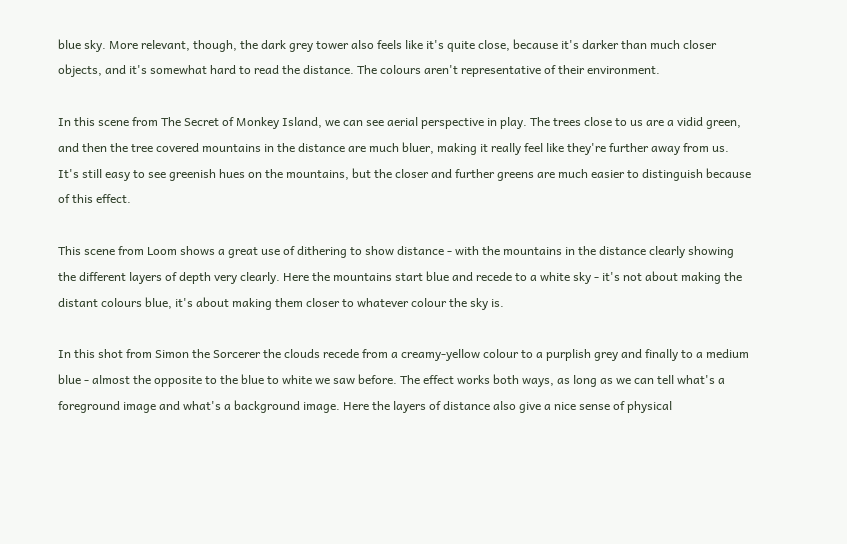blue sky. More relevant, though, the dark grey tower also feels like it's quite close, because it's darker than much closer objects, and it's somewhat hard to read the distance. The colours aren't representative of their environment.

In this scene from The Secret of Monkey Island, we can see aerial perspective in play. The trees close to us are a vidid green, and then the tree covered mountains in the distance are much bluer, making it really feel like they're further away from us. It's still easy to see greenish hues on the mountains, but the closer and further greens are much easier to distinguish because of this effect.

This scene from Loom shows a great use of dithering to show distance - with the mountains in the distance clearly showing the different layers of depth very clearly. Here the mountains start blue and recede to a white sky - it's not about making the distant colours blue, it's about making them closer to whatever colour the sky is.

In this shot from Simon the Sorcerer the clouds recede from a creamy-yellow colour to a purplish grey and finally to a medium blue - almost the opposite to the blue to white we saw before. The effect works both ways, as long as we can tell what's a foreground image and what's a background image. Here the layers of distance also give a nice sense of physical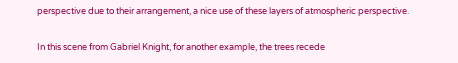perspective due to their arrangement, a nice use of these layers of atmospheric perspective.

In this scene from Gabriel Knight, for another example, the trees recede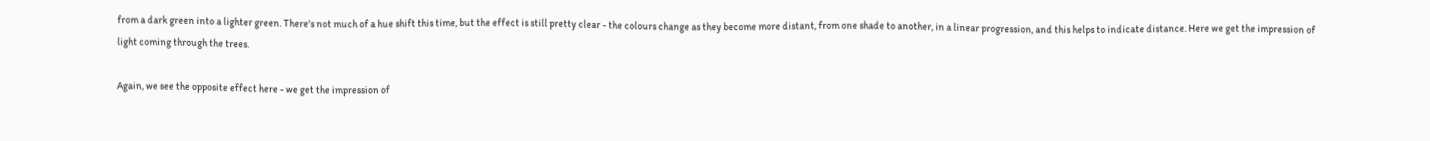from a dark green into a lighter green. There's not much of a hue shift this time, but the effect is still pretty clear - the colours change as they become more distant, from one shade to another, in a linear progression, and this helps to indicate distance. Here we get the impression of light coming through the trees.

Again, we see the opposite effect here - we get the impression of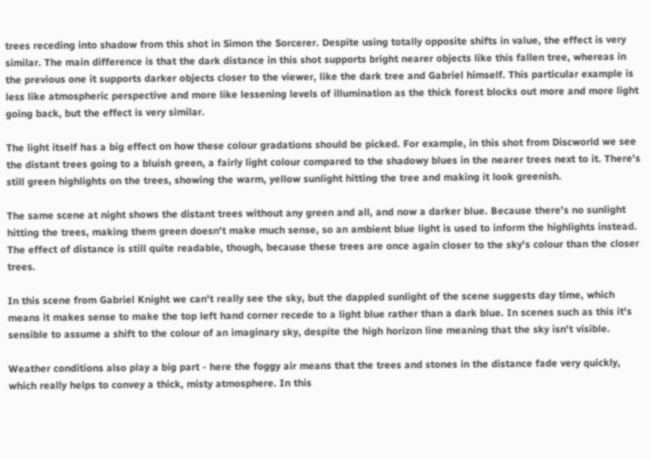trees receding into shadow from this shot in Simon the Sorcerer. Despite using totally opposite shifts in value, the effect is very similar. The main difference is that the dark distance in this shot supports bright nearer objects like this fallen tree, whereas in the previous one it supports darker objects closer to the viewer, like the dark tree and Gabriel himself. This particular example is less like atmospheric perspective and more like lessening levels of illumination as the thick forest blocks out more and more light going back, but the effect is very similar.

The light itself has a big effect on how these colour gradations should be picked. For example, in this shot from Discworld we see the distant trees going to a bluish green, a fairly light colour compared to the shadowy blues in the nearer trees next to it. There's still green highlights on the trees, showing the warm, yellow sunlight hitting the tree and making it look greenish.

The same scene at night shows the distant trees without any green and all, and now a darker blue. Because there's no sunlight hitting the trees, making them green doesn't make much sense, so an ambient blue light is used to inform the highlights instead. The effect of distance is still quite readable, though, because these trees are once again closer to the sky's colour than the closer trees.

In this scene from Gabriel Knight we can't really see the sky, but the dappled sunlight of the scene suggests day time, which means it makes sense to make the top left hand corner recede to a light blue rather than a dark blue. In scenes such as this it's sensible to assume a shift to the colour of an imaginary sky, despite the high horizon line meaning that the sky isn't visible.

Weather conditions also play a big part - here the foggy air means that the trees and stones in the distance fade very quickly, which really helps to convey a thick, misty atmosphere. In this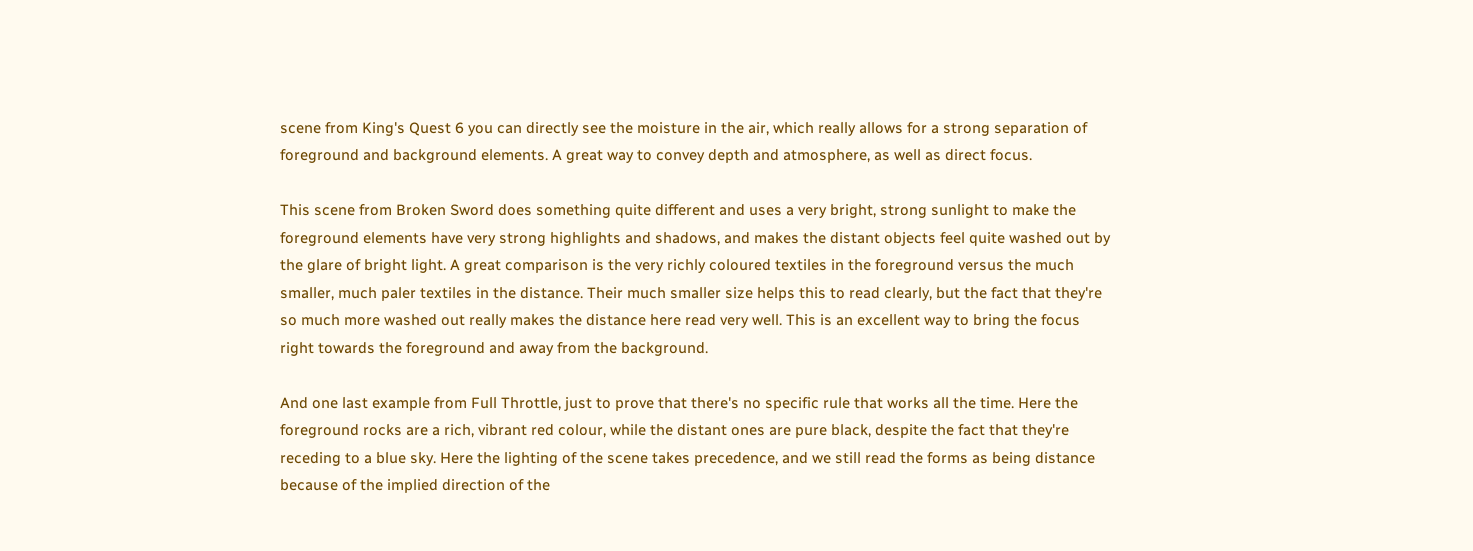scene from King's Quest 6 you can directly see the moisture in the air, which really allows for a strong separation of foreground and background elements. A great way to convey depth and atmosphere, as well as direct focus.

This scene from Broken Sword does something quite different and uses a very bright, strong sunlight to make the foreground elements have very strong highlights and shadows, and makes the distant objects feel quite washed out by the glare of bright light. A great comparison is the very richly coloured textiles in the foreground versus the much smaller, much paler textiles in the distance. Their much smaller size helps this to read clearly, but the fact that they're so much more washed out really makes the distance here read very well. This is an excellent way to bring the focus right towards the foreground and away from the background.

And one last example from Full Throttle, just to prove that there's no specific rule that works all the time. Here the foreground rocks are a rich, vibrant red colour, while the distant ones are pure black, despite the fact that they're receding to a blue sky. Here the lighting of the scene takes precedence, and we still read the forms as being distance because of the implied direction of the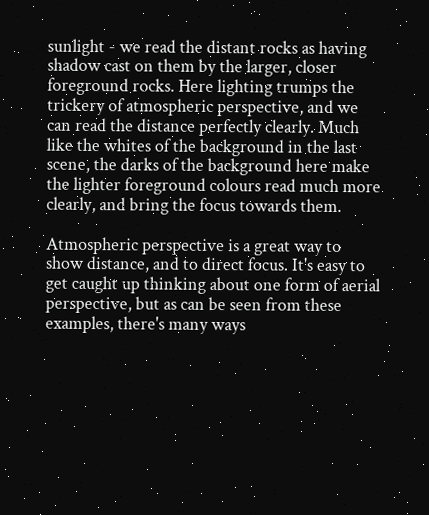sunlight - we read the distant rocks as having shadow cast on them by the larger, closer foreground rocks. Here lighting trumps the trickery of atmospheric perspective, and we can read the distance perfectly clearly. Much like the whites of the background in the last scene, the darks of the background here make the lighter foreground colours read much more clearly, and bring the focus towards them.

Atmospheric perspective is a great way to show distance, and to direct focus. It's easy to get caught up thinking about one form of aerial perspective, but as can be seen from these examples, there's many ways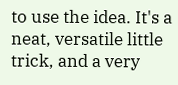to use the idea. It's a neat, versatile little trick, and a very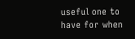useful one to have for when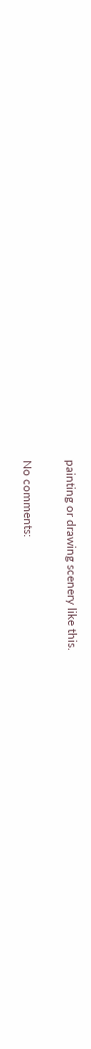painting or drawing scenery like this.

No comments: